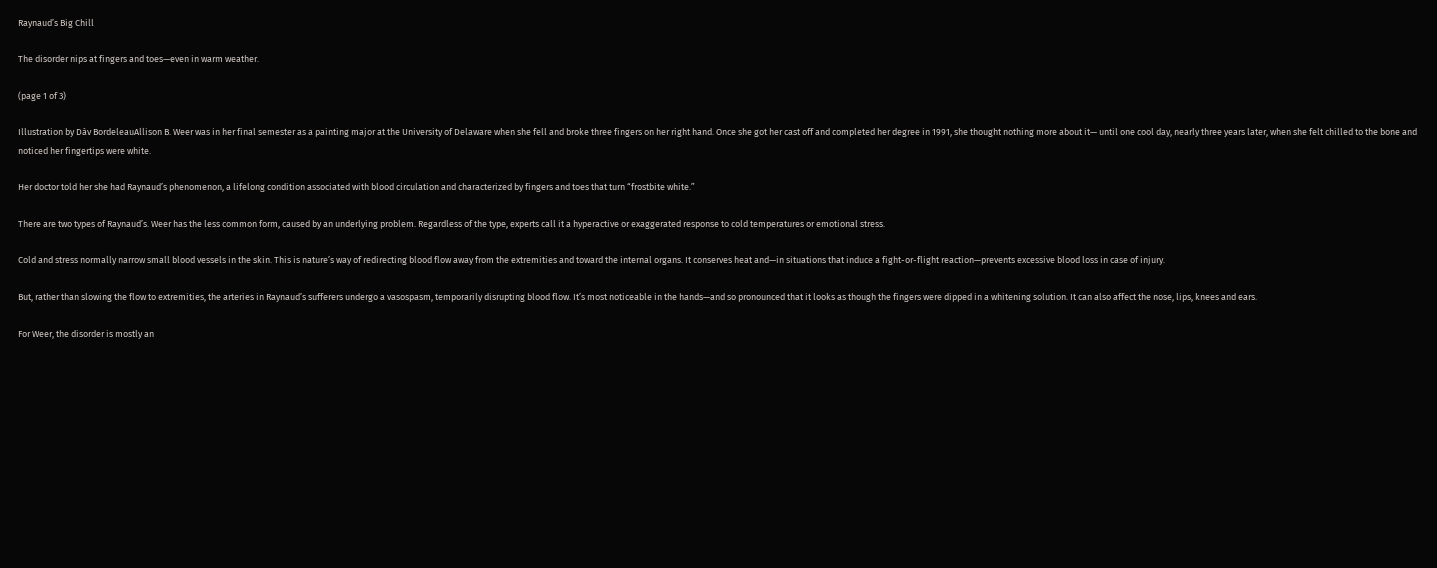Raynaud’s Big Chill

The disorder nips at fingers and toes—even in warm weather.

(page 1 of 3)

Illustration by Dàv BordeleauAllison B. Weer was in her final semester as a painting major at the University of Delaware when she fell and broke three fingers on her right hand. Once she got her cast off and completed her degree in 1991, she thought nothing more about it— until one cool day, nearly three years later, when she felt chilled to the bone and noticed her fingertips were white.

Her doctor told her she had Raynaud’s phenomenon, a lifelong condition associated with blood circulation and characterized by fingers and toes that turn “frostbite white.”

There are two types of Raynaud’s. Weer has the less common form, caused by an underlying problem. Regardless of the type, experts call it a hyperactive or exaggerated response to cold temperatures or emotional stress.

Cold and stress normally narrow small blood vessels in the skin. This is nature’s way of redirecting blood flow away from the extremities and toward the internal organs. It conserves heat and—in situations that induce a fight-or-flight reaction—prevents excessive blood loss in case of injury.

But, rather than slowing the flow to extremities, the arteries in Raynaud’s sufferers undergo a vasospasm, temporarily disrupting blood flow. It’s most noticeable in the hands—and so pronounced that it looks as though the fingers were dipped in a whitening solution. It can also affect the nose, lips, knees and ears.

For Weer, the disorder is mostly an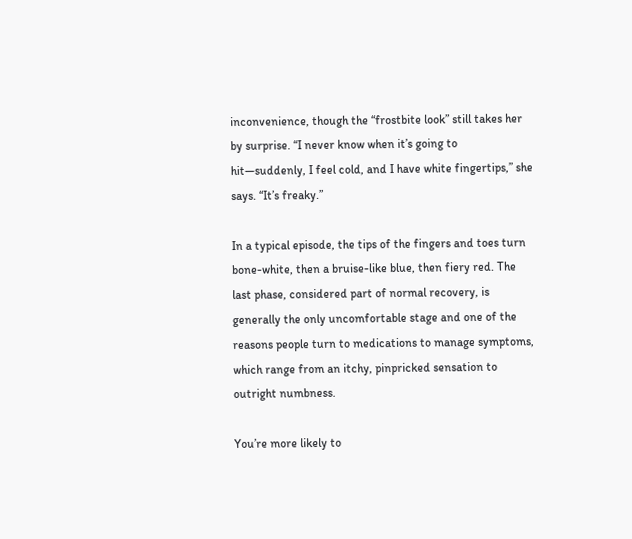inconvenience, though the “frostbite look” still takes her by surprise. “I never know when it’s going to hit—suddenly, I feel cold, and I have white fingertips,” she says. “It’s freaky.”

In a typical episode, the tips of the fingers and toes turn bone-white, then a bruise-like blue, then fiery red. The last phase, considered part of normal recovery, is generally the only uncomfortable stage and one of the reasons people turn to medications to manage symptoms, which range from an itchy, pinpricked sensation to outright numbness.

You’re more likely to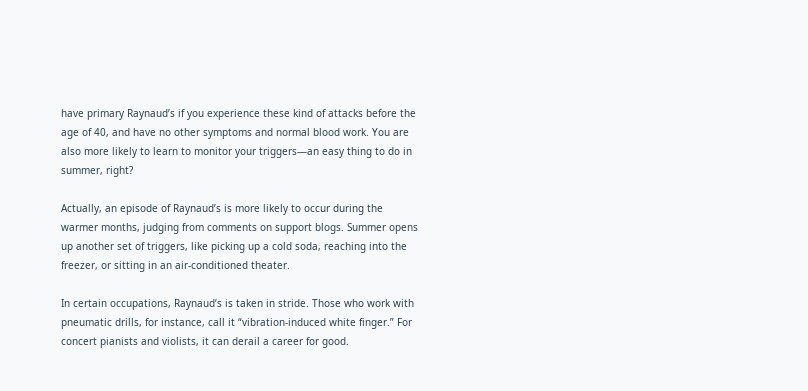have primary Raynaud’s if you experience these kind of attacks before the age of 40, and have no other symptoms and normal blood work. You are also more likely to learn to monitor your triggers—an easy thing to do in summer, right?

Actually, an episode of Raynaud’s is more likely to occur during the warmer months, judging from comments on support blogs. Summer opens up another set of triggers, like picking up a cold soda, reaching into the freezer, or sitting in an air-conditioned theater.

In certain occupations, Raynaud’s is taken in stride. Those who work with pneumatic drills, for instance, call it “vibration-induced white finger.” For concert pianists and violists, it can derail a career for good.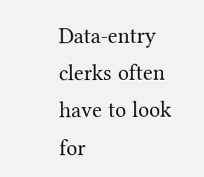Data-entry clerks often have to look for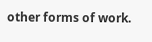other forms of work.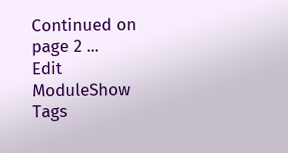Continued on page 2 ...
Edit ModuleShow Tags